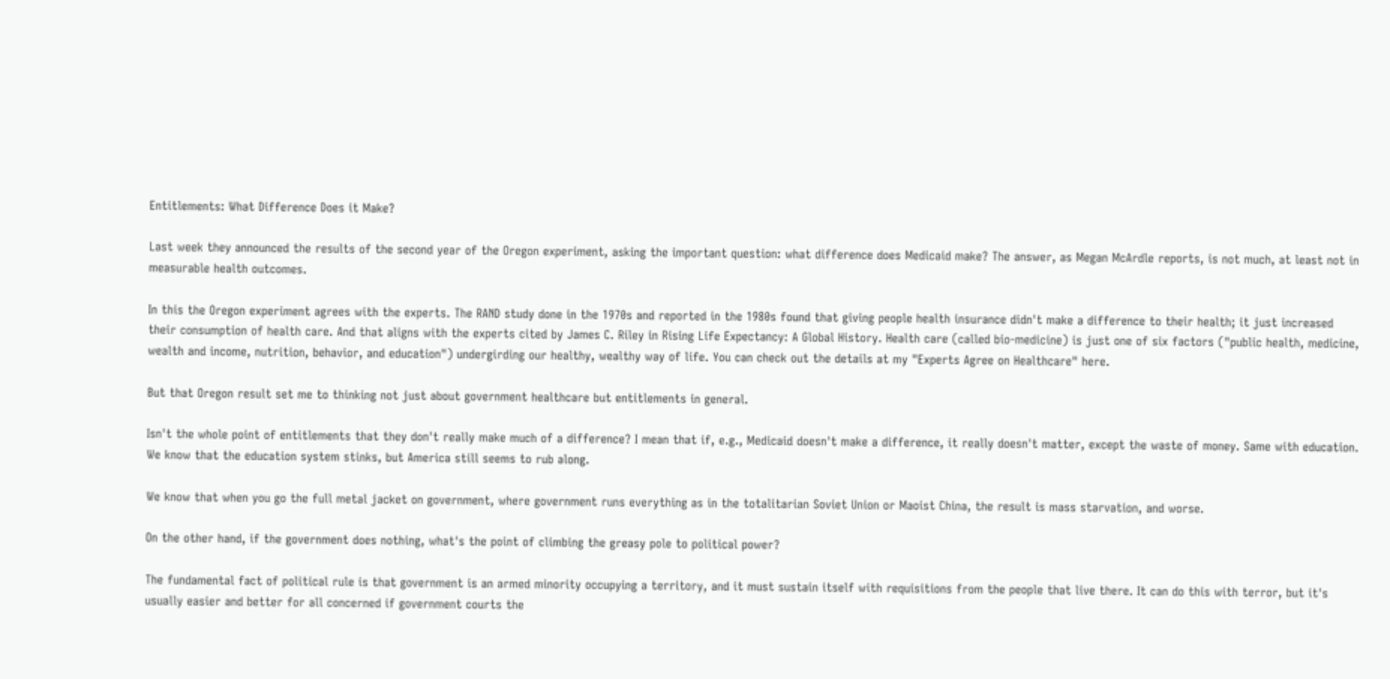Entitlements: What Difference Does it Make?

Last week they announced the results of the second year of the Oregon experiment, asking the important question: what difference does Medicaid make? The answer, as Megan McArdle reports, is not much, at least not in measurable health outcomes.

In this the Oregon experiment agrees with the experts. The RAND study done in the 1970s and reported in the 1980s found that giving people health insurance didn't make a difference to their health; it just increased their consumption of health care. And that aligns with the experts cited by James C. Riley in Rising Life Expectancy: A Global History. Health care (called bio-medicine) is just one of six factors ("public health, medicine, wealth and income, nutrition, behavior, and education") undergirding our healthy, wealthy way of life. You can check out the details at my "Experts Agree on Healthcare" here.

But that Oregon result set me to thinking not just about government healthcare but entitlements in general.

Isn't the whole point of entitlements that they don't really make much of a difference? I mean that if, e.g., Medicaid doesn't make a difference, it really doesn't matter, except the waste of money. Same with education. We know that the education system stinks, but America still seems to rub along.

We know that when you go the full metal jacket on government, where government runs everything as in the totalitarian Soviet Union or Maoist China, the result is mass starvation, and worse.

On the other hand, if the government does nothing, what's the point of climbing the greasy pole to political power?

The fundamental fact of political rule is that government is an armed minority occupying a territory, and it must sustain itself with requisitions from the people that live there. It can do this with terror, but it's usually easier and better for all concerned if government courts the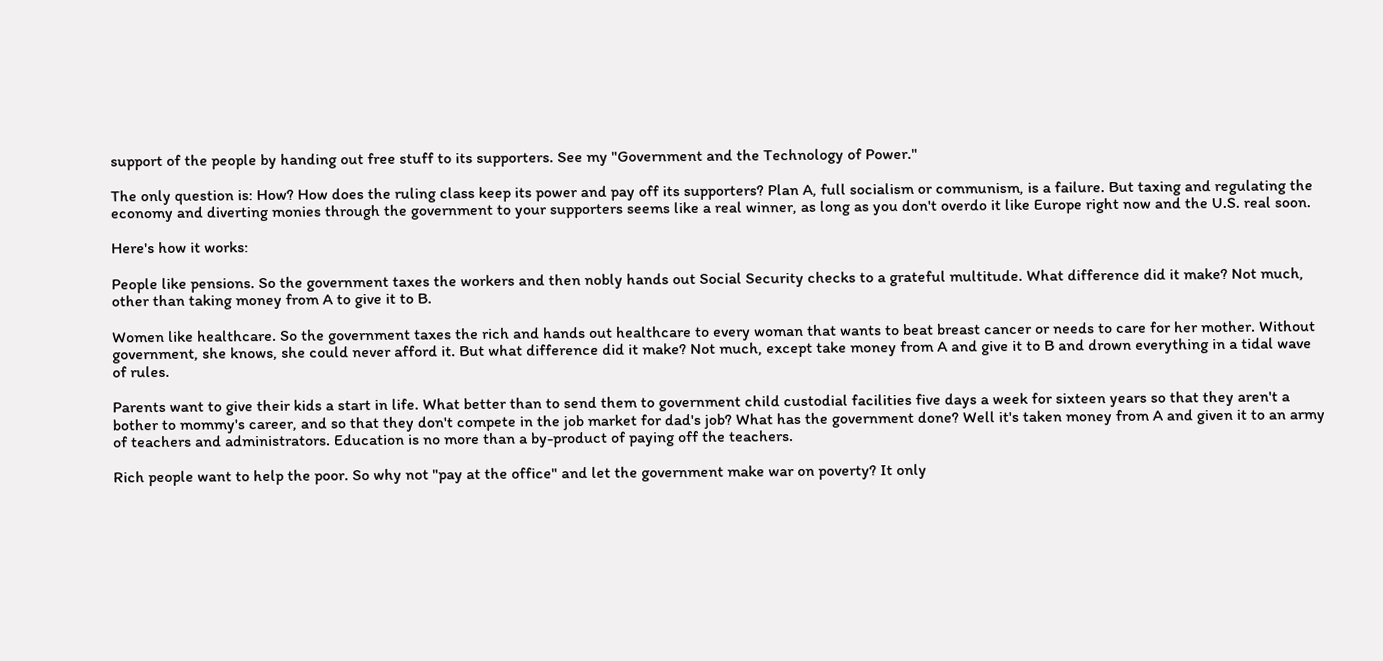support of the people by handing out free stuff to its supporters. See my "Government and the Technology of Power."

The only question is: How? How does the ruling class keep its power and pay off its supporters? Plan A, full socialism or communism, is a failure. But taxing and regulating the economy and diverting monies through the government to your supporters seems like a real winner, as long as you don't overdo it like Europe right now and the U.S. real soon.

Here's how it works:

People like pensions. So the government taxes the workers and then nobly hands out Social Security checks to a grateful multitude. What difference did it make? Not much, other than taking money from A to give it to B.

Women like healthcare. So the government taxes the rich and hands out healthcare to every woman that wants to beat breast cancer or needs to care for her mother. Without government, she knows, she could never afford it. But what difference did it make? Not much, except take money from A and give it to B and drown everything in a tidal wave of rules.

Parents want to give their kids a start in life. What better than to send them to government child custodial facilities five days a week for sixteen years so that they aren't a bother to mommy's career, and so that they don't compete in the job market for dad's job? What has the government done? Well it's taken money from A and given it to an army of teachers and administrators. Education is no more than a by-product of paying off the teachers.

Rich people want to help the poor. So why not "pay at the office" and let the government make war on poverty? It only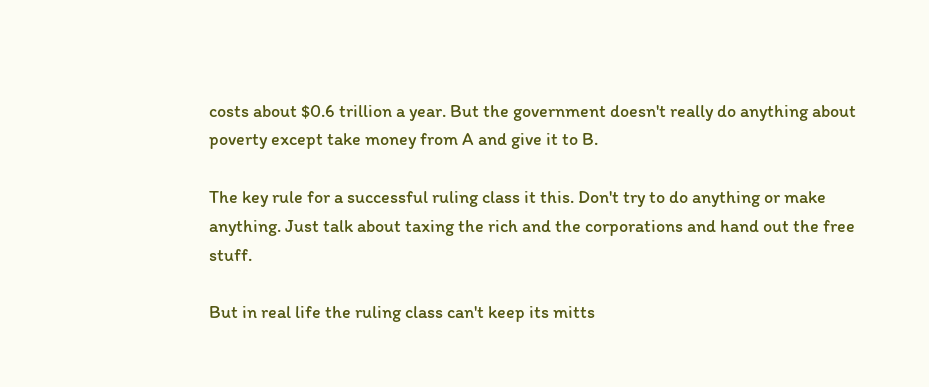costs about $0.6 trillion a year. But the government doesn't really do anything about poverty except take money from A and give it to B.

The key rule for a successful ruling class it this. Don't try to do anything or make anything. Just talk about taxing the rich and the corporations and hand out the free stuff.

But in real life the ruling class can't keep its mitts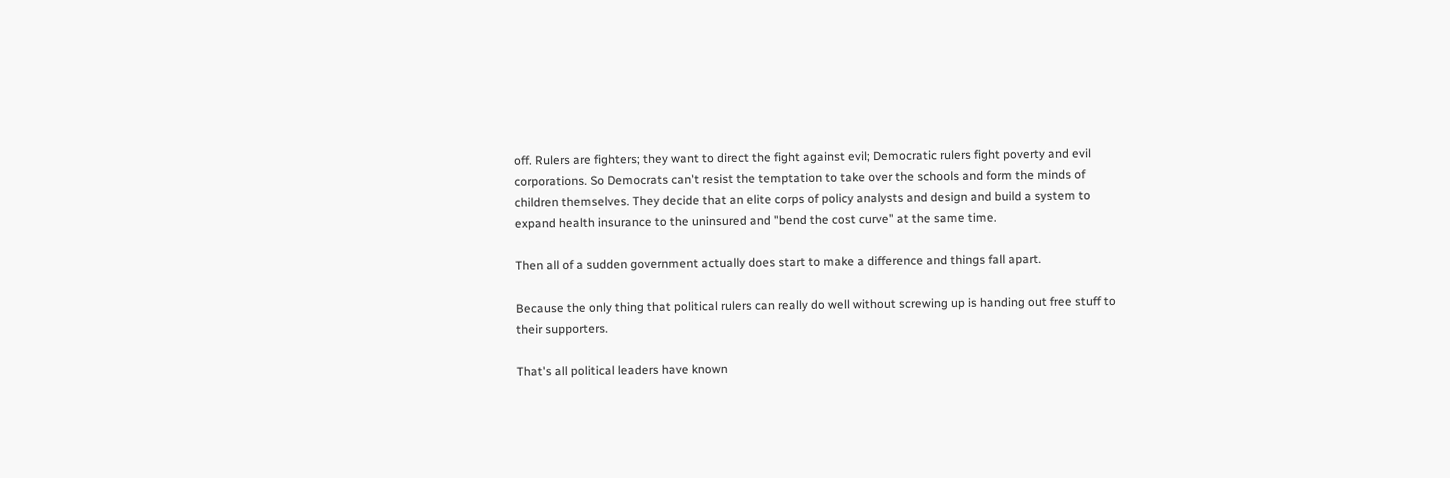off. Rulers are fighters; they want to direct the fight against evil; Democratic rulers fight poverty and evil corporations. So Democrats can't resist the temptation to take over the schools and form the minds of children themselves. They decide that an elite corps of policy analysts and design and build a system to expand health insurance to the uninsured and "bend the cost curve" at the same time.

Then all of a sudden government actually does start to make a difference and things fall apart.

Because the only thing that political rulers can really do well without screwing up is handing out free stuff to their supporters.

That's all political leaders have known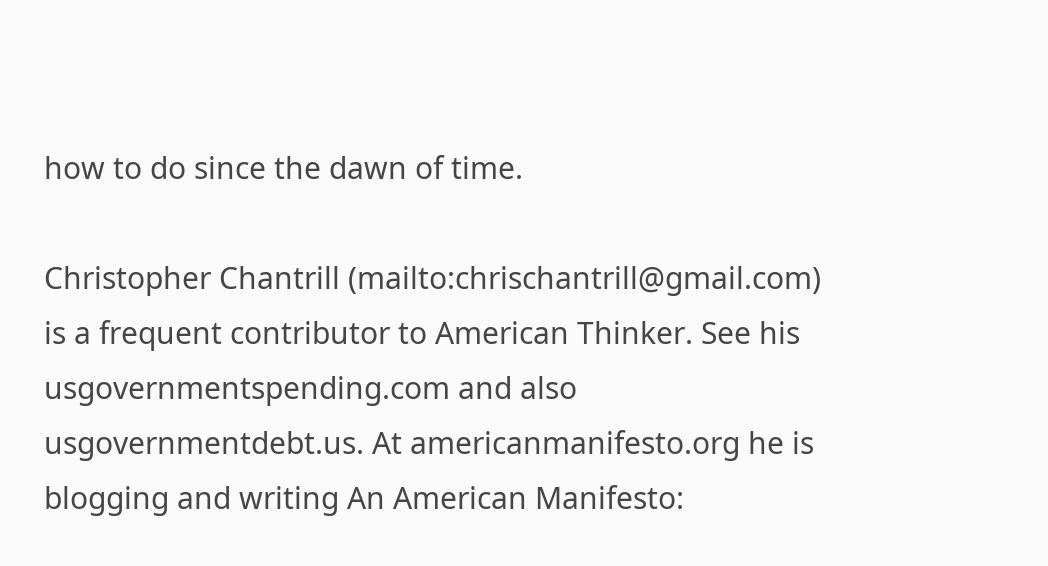how to do since the dawn of time.

Christopher Chantrill (mailto:chrischantrill@gmail.com) is a frequent contributor to American Thinker. See his usgovernmentspending.com and also usgovernmentdebt.us. At americanmanifesto.org he is blogging and writing An American Manifesto: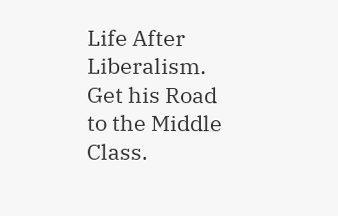Life After Liberalism. Get his Road to the Middle Class.